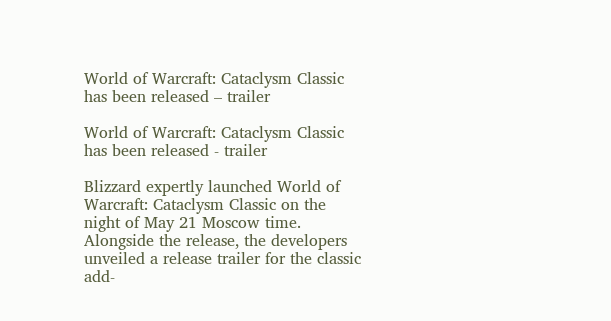World of Warcraft: Cataclysm Classic has been released – trailer

World of Warcraft: Cataclysm Classic has been released - trailer

Blizzard expertly launched World of Warcraft: Cataclysm Classic on the night of May 21 Moscow time. Alongside the release, the developers unveiled a release trailer for the classic add-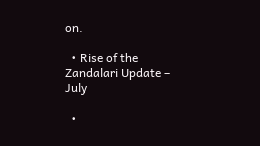on.

  • Rise of the Zandalari Update – July

  •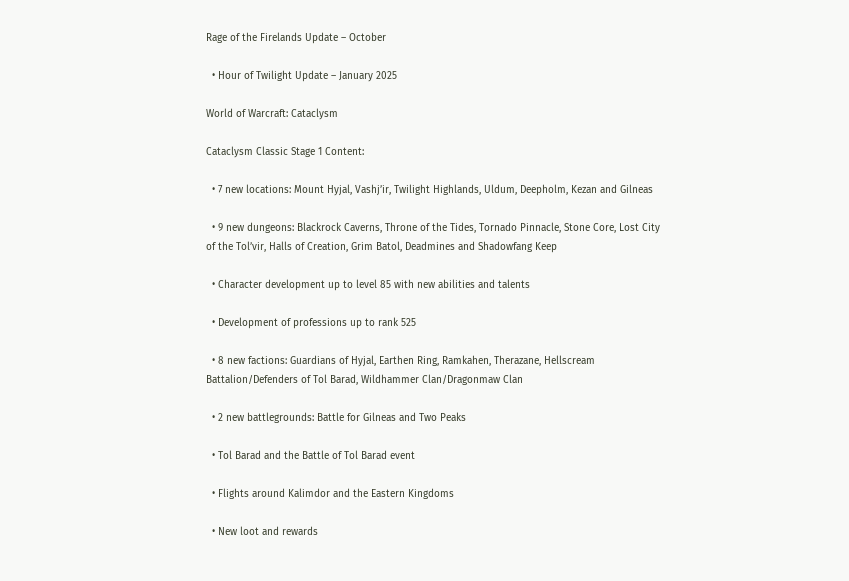Rage of the Firelands Update – October

  • Hour of Twilight Update – January 2025

World of Warcraft: Cataclysm

Cataclysm Classic Stage 1 Content:

  • 7 new locations: Mount Hyjal, Vashj’ir, Twilight Highlands, Uldum, Deepholm, Kezan and Gilneas

  • 9 new dungeons: Blackrock Caverns, Throne of the Tides, Tornado Pinnacle, Stone Core, Lost City of the Tol’vir, Halls of Creation, Grim Batol, Deadmines and Shadowfang Keep

  • Character development up to level 85 with new abilities and talents

  • Development of professions up to rank 525

  • 8 new factions: Guardians of Hyjal, Earthen Ring, Ramkahen, Therazane, Hellscream Battalion/Defenders of Tol Barad, Wildhammer Clan/Dragonmaw Clan

  • 2 new battlegrounds: Battle for Gilneas and Two Peaks

  • Tol Barad and the Battle of Tol Barad event

  • Flights around Kalimdor and the Eastern Kingdoms

  • New loot and rewards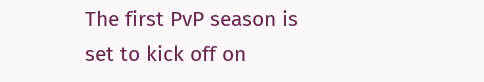The first PvP season is set to kick off on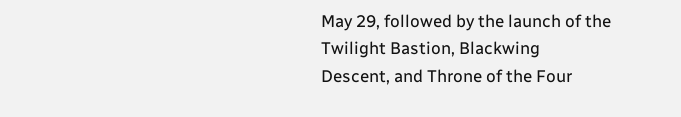May 29, followed by the launch of the Twilight Bastion, Blackwing Descent, and Throne of the Four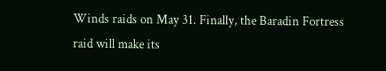Winds raids on May 31. Finally, the Baradin Fortress raid will make its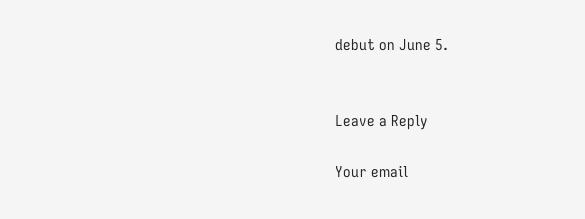debut on June 5.


Leave a Reply

Your email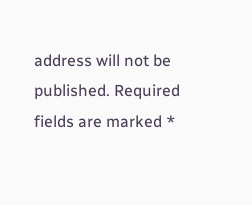address will not be published. Required fields are marked *